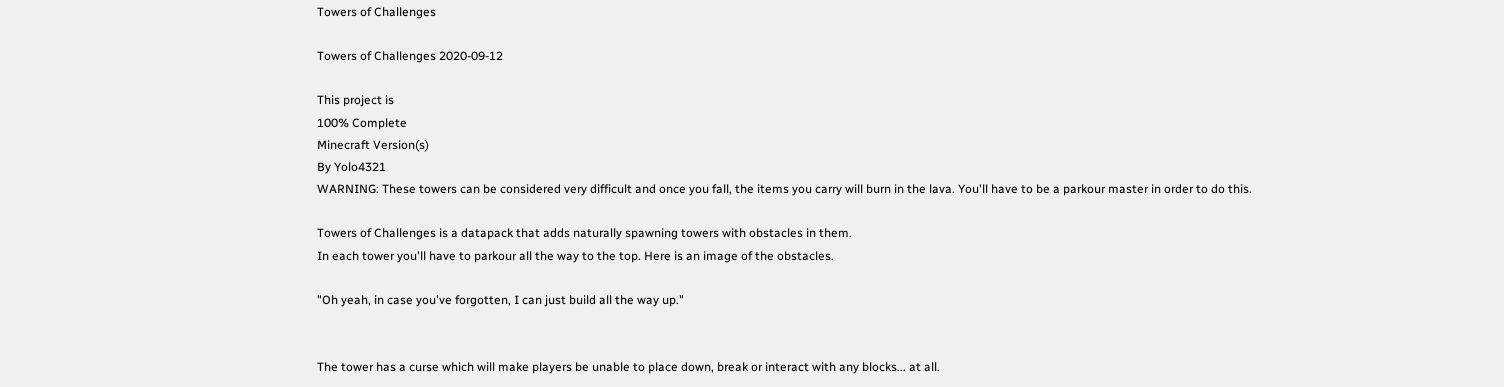Towers of Challenges

Towers of Challenges 2020-09-12

This project is
100% Complete
Minecraft Version(s)
By Yolo4321
WARNING: These towers can be considered very difficult and once you fall, the items you carry will burn in the lava. You'll have to be a parkour master in order to do this.

Towers of Challenges is a datapack that adds naturally spawning towers with obstacles in them.
In each tower you'll have to parkour all the way to the top. Here is an image of the obstacles.

"Oh yeah, in case you've forgotten, I can just build all the way up."


The tower has a curse which will make players be unable to place down, break or interact with any blocks... at all.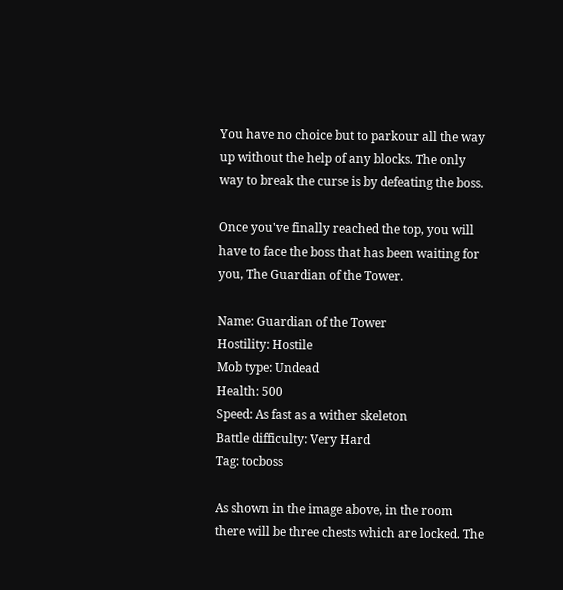You have no choice but to parkour all the way up without the help of any blocks. The only way to break the curse is by defeating the boss.

Once you've finally reached the top, you will have to face the boss that has been waiting for you, The Guardian of the Tower.

Name: Guardian of the Tower
Hostility: Hostile
Mob type: Undead
Health: 500
Speed: As fast as a wither skeleton
Battle difficulty: Very Hard
Tag: tocboss

As shown in the image above, in the room there will be three chests which are locked. The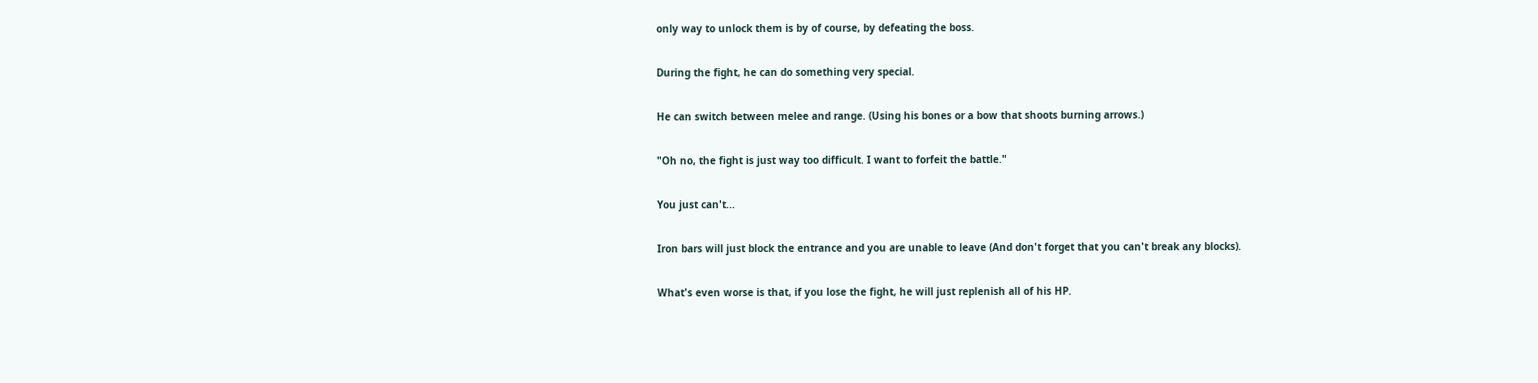only way to unlock them is by of course, by defeating the boss.

During the fight, he can do something very special.

He can switch between melee and range. (Using his bones or a bow that shoots burning arrows.)

"Oh no, the fight is just way too difficult. I want to forfeit the battle."

You just can't...

Iron bars will just block the entrance and you are unable to leave (And don't forget that you can't break any blocks).

What's even worse is that, if you lose the fight, he will just replenish all of his HP.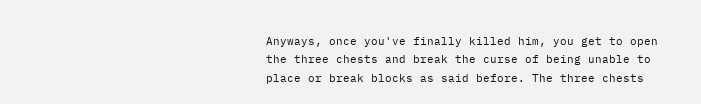Anyways, once you've finally killed him, you get to open the three chests and break the curse of being unable to place or break blocks as said before. The three chests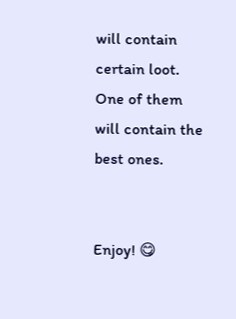will contain certain loot. One of them will contain the best ones.


Enjoy! 😋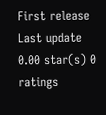First release
Last update
0.00 star(s) 0 ratings